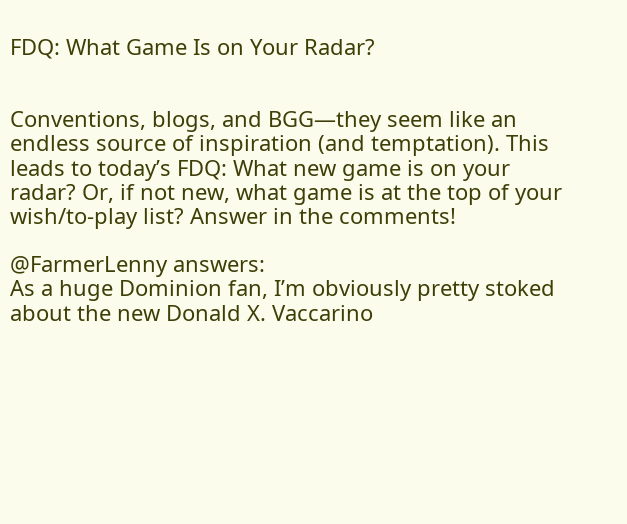FDQ: What Game Is on Your Radar?


Conventions, blogs, and BGG—they seem like an endless source of inspiration (and temptation). This leads to today’s FDQ: What new game is on your radar? Or, if not new, what game is at the top of your wish/to-play list? Answer in the comments!

@FarmerLenny answers:
As a huge Dominion fan, I’m obviously pretty stoked about the new Donald X. Vaccarino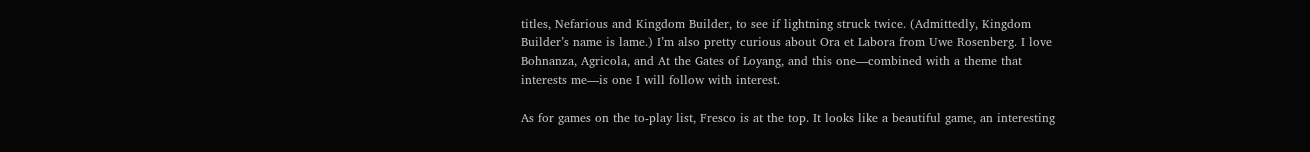titles, Nefarious and Kingdom Builder, to see if lightning struck twice. (Admittedly, Kingdom Builder’s name is lame.) I’m also pretty curious about Ora et Labora from Uwe Rosenberg. I love Bohnanza, Agricola, and At the Gates of Loyang, and this one—combined with a theme that interests me—is one I will follow with interest.

As for games on the to-play list, Fresco is at the top. It looks like a beautiful game, an interesting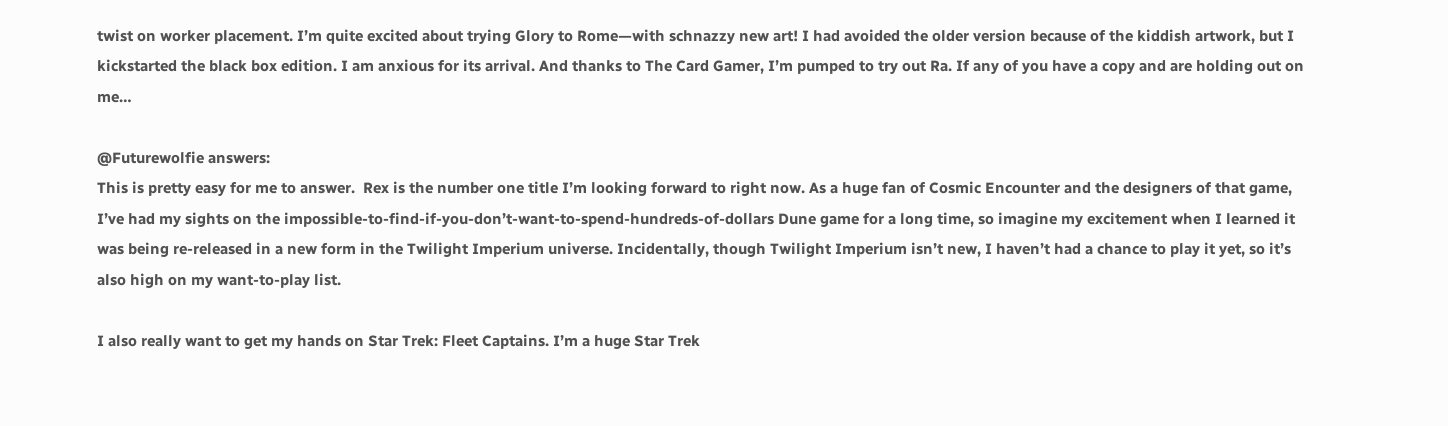twist on worker placement. I’m quite excited about trying Glory to Rome—with schnazzy new art! I had avoided the older version because of the kiddish artwork, but I kickstarted the black box edition. I am anxious for its arrival. And thanks to The Card Gamer, I’m pumped to try out Ra. If any of you have a copy and are holding out on me…

@Futurewolfie answers:
This is pretty easy for me to answer.  Rex is the number one title I’m looking forward to right now. As a huge fan of Cosmic Encounter and the designers of that game, I’ve had my sights on the impossible-to-find-if-you-don’t-want-to-spend-hundreds-of-dollars Dune game for a long time, so imagine my excitement when I learned it was being re-released in a new form in the Twilight Imperium universe. Incidentally, though Twilight Imperium isn’t new, I haven’t had a chance to play it yet, so it’s also high on my want-to-play list.

I also really want to get my hands on Star Trek: Fleet Captains. I’m a huge Star Trek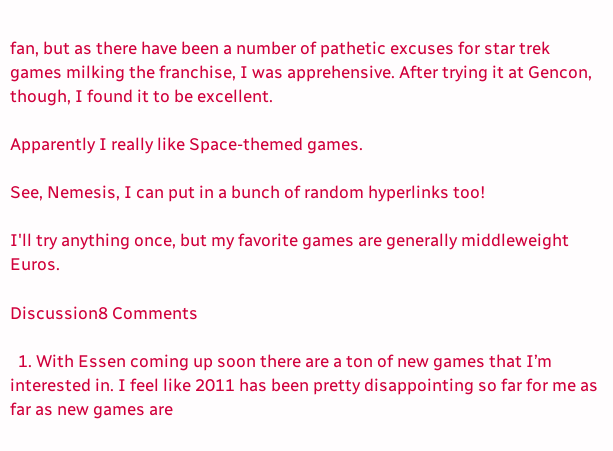fan, but as there have been a number of pathetic excuses for star trek games milking the franchise, I was apprehensive. After trying it at Gencon, though, I found it to be excellent.

Apparently I really like Space-themed games.

See, Nemesis, I can put in a bunch of random hyperlinks too!

I'll try anything once, but my favorite games are generally middleweight Euros.

Discussion8 Comments

  1. With Essen coming up soon there are a ton of new games that I’m interested in. I feel like 2011 has been pretty disappointing so far for me as far as new games are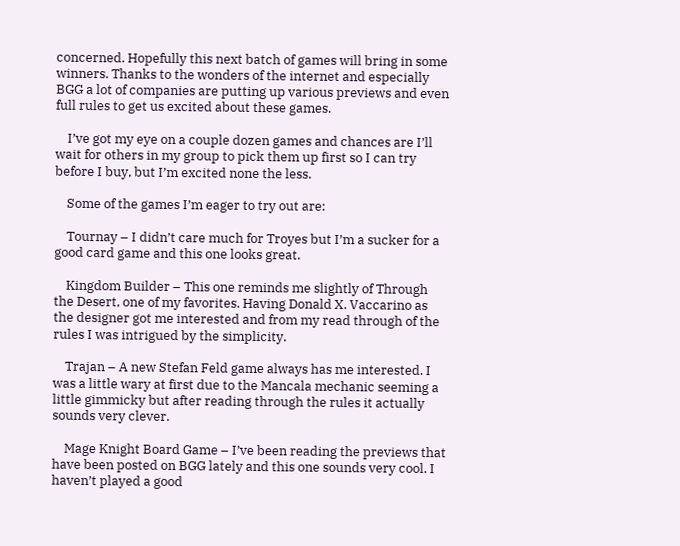concerned. Hopefully this next batch of games will bring in some winners. Thanks to the wonders of the internet and especially BGG a lot of companies are putting up various previews and even full rules to get us excited about these games.

    I’ve got my eye on a couple dozen games and chances are I’ll wait for others in my group to pick them up first so I can try before I buy, but I’m excited none the less.

    Some of the games I’m eager to try out are:

    Tournay – I didn’t care much for Troyes but I’m a sucker for a good card game and this one looks great.

    Kingdom Builder – This one reminds me slightly of Through the Desert, one of my favorites. Having Donald X. Vaccarino as the designer got me interested and from my read through of the rules I was intrigued by the simplicity.

    Trajan – A new Stefan Feld game always has me interested. I was a little wary at first due to the Mancala mechanic seeming a little gimmicky but after reading through the rules it actually sounds very clever.

    Mage Knight Board Game – I’ve been reading the previews that have been posted on BGG lately and this one sounds very cool. I haven’t played a good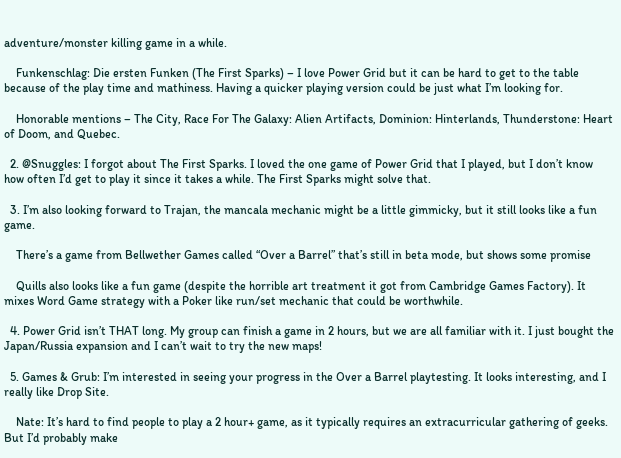adventure/monster killing game in a while.

    Funkenschlag: Die ersten Funken (The First Sparks) – I love Power Grid but it can be hard to get to the table because of the play time and mathiness. Having a quicker playing version could be just what I’m looking for.

    Honorable mentions – The City, Race For The Galaxy: Alien Artifacts, Dominion: Hinterlands, Thunderstone: Heart of Doom, and Quebec.

  2. @Snuggles: I forgot about The First Sparks. I loved the one game of Power Grid that I played, but I don’t know how often I’d get to play it since it takes a while. The First Sparks might solve that.

  3. I’m also looking forward to Trajan, the mancala mechanic might be a little gimmicky, but it still looks like a fun game.

    There’s a game from Bellwether Games called “Over a Barrel” that’s still in beta mode, but shows some promise

    Quills also looks like a fun game (despite the horrible art treatment it got from Cambridge Games Factory). It mixes Word Game strategy with a Poker like run/set mechanic that could be worthwhile.

  4. Power Grid isn’t THAT long. My group can finish a game in 2 hours, but we are all familiar with it. I just bought the Japan/Russia expansion and I can’t wait to try the new maps!

  5. Games & Grub: I’m interested in seeing your progress in the Over a Barrel playtesting. It looks interesting, and I really like Drop Site.

    Nate: It’s hard to find people to play a 2 hour+ game, as it typically requires an extracurricular gathering of geeks. But I’d probably make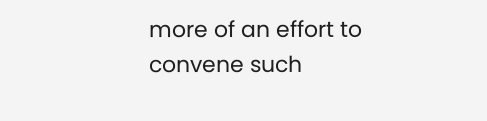more of an effort to convene such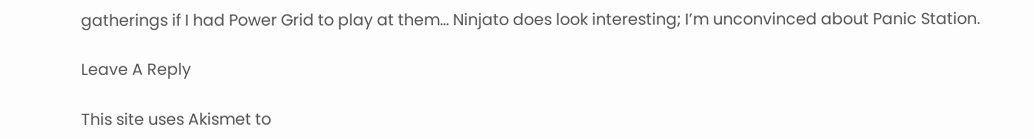gatherings if I had Power Grid to play at them… Ninjato does look interesting; I’m unconvinced about Panic Station.

Leave A Reply

This site uses Akismet to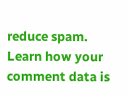reduce spam. Learn how your comment data is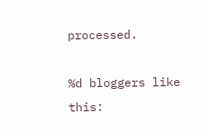processed.

%d bloggers like this: